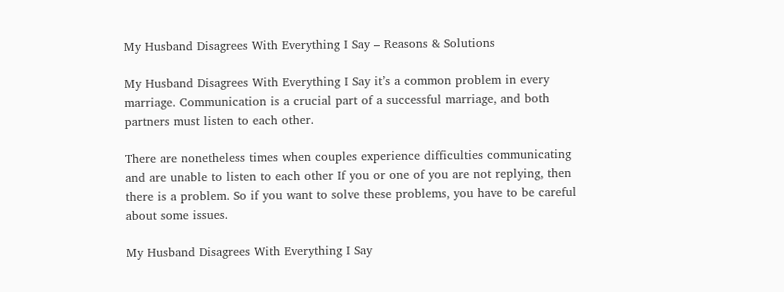My Husband Disagrees With Everything I Say – Reasons & Solutions

My Husband Disagrees With Everything I Say it’s a common problem in every marriage. Communication is a crucial part of a successful marriage, and both partners must listen to each other.

There are nonetheless times when couples experience difficulties communicating and are unable to listen to each other If you or one of you are not replying, then there is a problem. So if you want to solve these problems, you have to be careful about some issues.

My Husband Disagrees With Everything I Say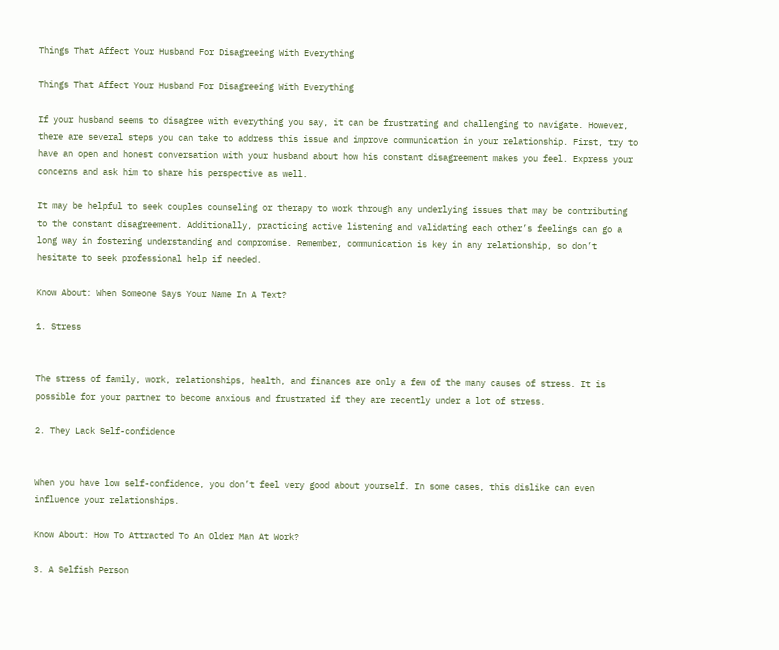Things That Affect Your Husband For Disagreeing With Everything

Things That Affect Your Husband For Disagreeing With Everything

If your husband seems to disagree with everything you say, it can be frustrating and challenging to navigate. However, there are several steps you can take to address this issue and improve communication in your relationship. First, try to have an open and honest conversation with your husband about how his constant disagreement makes you feel. Express your concerns and ask him to share his perspective as well.

It may be helpful to seek couples counseling or therapy to work through any underlying issues that may be contributing to the constant disagreement. Additionally, practicing active listening and validating each other’s feelings can go a long way in fostering understanding and compromise. Remember, communication is key in any relationship, so don’t hesitate to seek professional help if needed.

Know About: When Someone Says Your Name In A Text?

1. Stress


The stress of family, work, relationships, health, and finances are only a few of the many causes of stress. It is possible for your partner to become anxious and frustrated if they are recently under a lot of stress.

2. They Lack Self-confidence


When you have low self-confidence, you don’t feel very good about yourself. In some cases, this dislike can even influence your relationships.

Know About: How To Attracted To An Older Man At Work?

3. A Selfish Person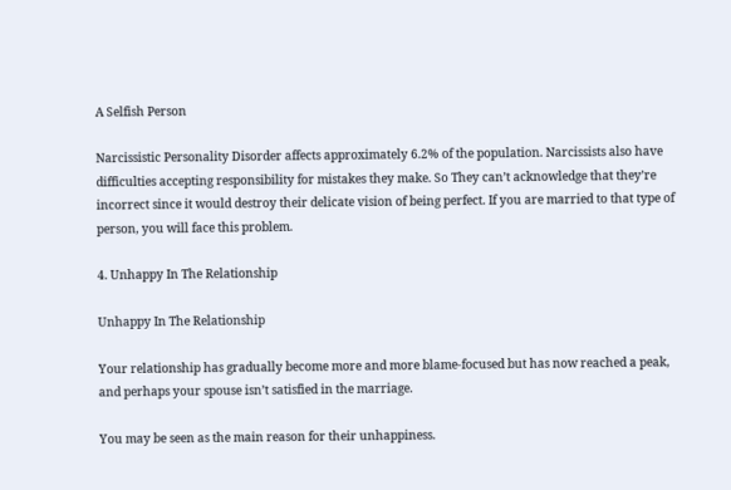A Selfish Person

Narcissistic Personality Disorder affects approximately 6.2% of the population. Narcissists also have difficulties accepting responsibility for mistakes they make. So They can’t acknowledge that they’re incorrect since it would destroy their delicate vision of being perfect. If you are married to that type of person, you will face this problem.

4. Unhappy In The Relationship

Unhappy In The Relationship

Your relationship has gradually become more and more blame-focused but has now reached a peak, and perhaps your spouse isn’t satisfied in the marriage.

You may be seen as the main reason for their unhappiness.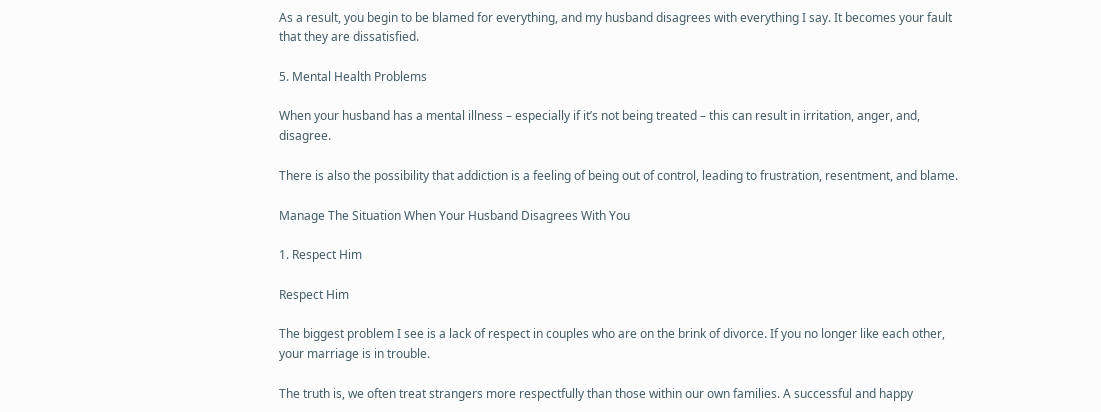As a result, you begin to be blamed for everything, and my husband disagrees with everything I say. It becomes your fault that they are dissatisfied.

5. Mental Health Problems

When your husband has a mental illness – especially if it’s not being treated – this can result in irritation, anger, and, disagree.

There is also the possibility that addiction is a feeling of being out of control, leading to frustration, resentment, and blame.

Manage The Situation When Your Husband Disagrees With You

1. Respect Him

Respect Him

The biggest problem I see is a lack of respect in couples who are on the brink of divorce. If you no longer like each other, your marriage is in trouble.

The truth is, we often treat strangers more respectfully than those within our own families. A successful and happy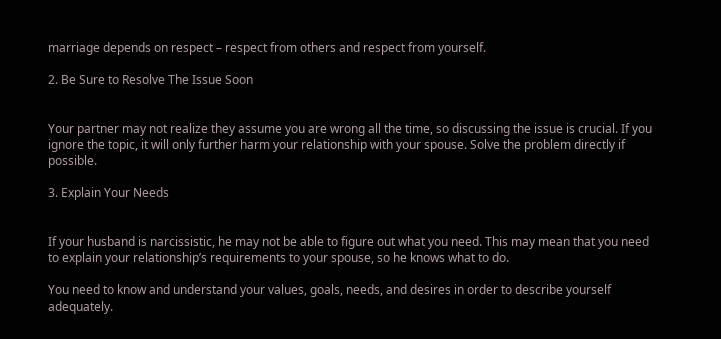marriage depends on respect – respect from others and respect from yourself.

2. Be Sure to Resolve The Issue Soon


Your partner may not realize they assume you are wrong all the time, so discussing the issue is crucial. If you ignore the topic, it will only further harm your relationship with your spouse. Solve the problem directly if possible.

3. Explain Your Needs


If your husband is narcissistic, he may not be able to figure out what you need. This may mean that you need to explain your relationship’s requirements to your spouse, so he knows what to do.

You need to know and understand your values, goals, needs, and desires in order to describe yourself adequately.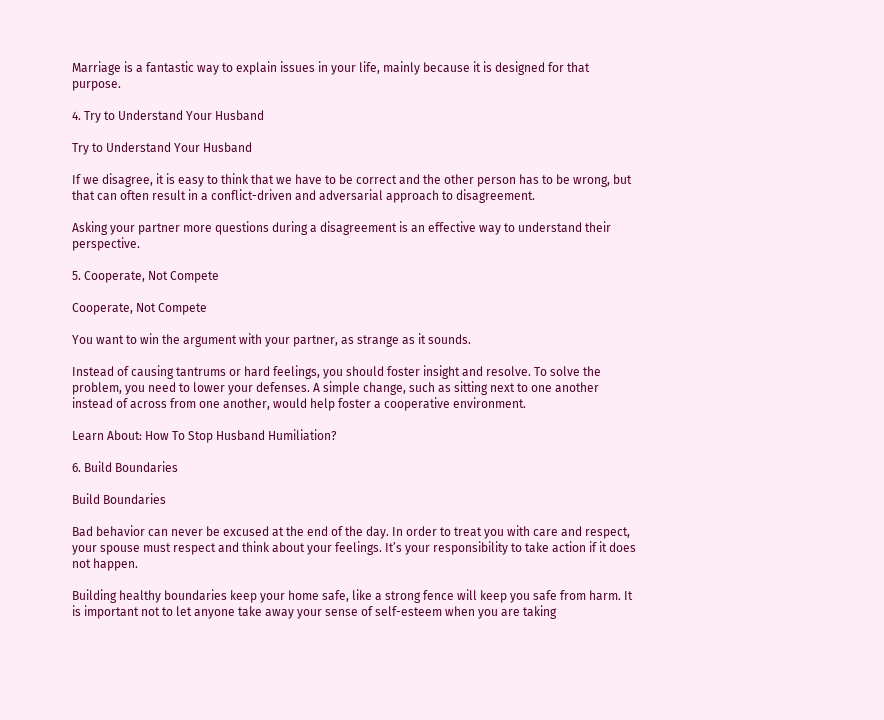Marriage is a fantastic way to explain issues in your life, mainly because it is designed for that purpose.

4. Try to Understand Your Husband

Try to Understand Your Husband

If we disagree, it is easy to think that we have to be correct and the other person has to be wrong, but that can often result in a conflict-driven and adversarial approach to disagreement.

Asking your partner more questions during a disagreement is an effective way to understand their perspective.

5. Cooperate, Not Compete

Cooperate, Not Compete

You want to win the argument with your partner, as strange as it sounds.

Instead of causing tantrums or hard feelings, you should foster insight and resolve. To solve the problem, you need to lower your defenses. A simple change, such as sitting next to one another instead of across from one another, would help foster a cooperative environment.

Learn About: How To Stop Husband Humiliation?

6. Build Boundaries

Build Boundaries

Bad behavior can never be excused at the end of the day. In order to treat you with care and respect, your spouse must respect and think about your feelings. It’s your responsibility to take action if it does not happen.

Building healthy boundaries keep your home safe, like a strong fence will keep you safe from harm. It is important not to let anyone take away your sense of self-esteem when you are taking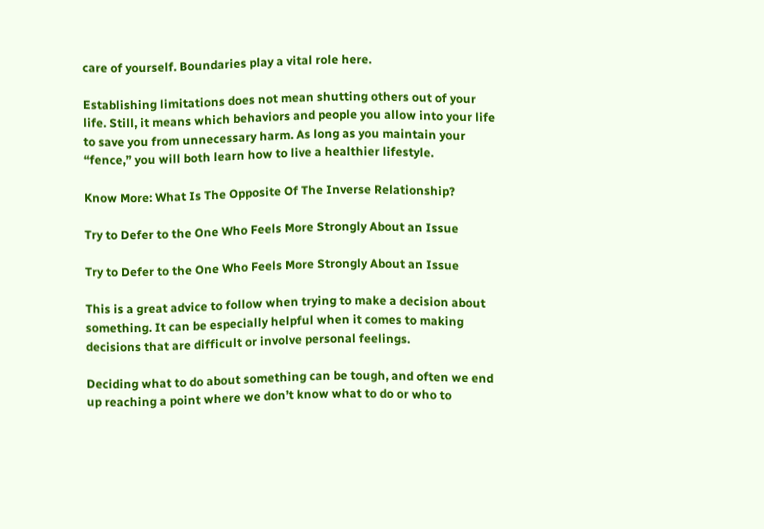care of yourself. Boundaries play a vital role here.

Establishing limitations does not mean shutting others out of your life. Still, it means which behaviors and people you allow into your life to save you from unnecessary harm. As long as you maintain your “fence,” you will both learn how to live a healthier lifestyle.

Know More: What Is The Opposite Of The Inverse Relationship?

Try to Defer to the One Who Feels More Strongly About an Issue

Try to Defer to the One Who Feels More Strongly About an Issue

This is a great advice to follow when trying to make a decision about something. It can be especially helpful when it comes to making decisions that are difficult or involve personal feelings.

Deciding what to do about something can be tough, and often we end up reaching a point where we don’t know what to do or who to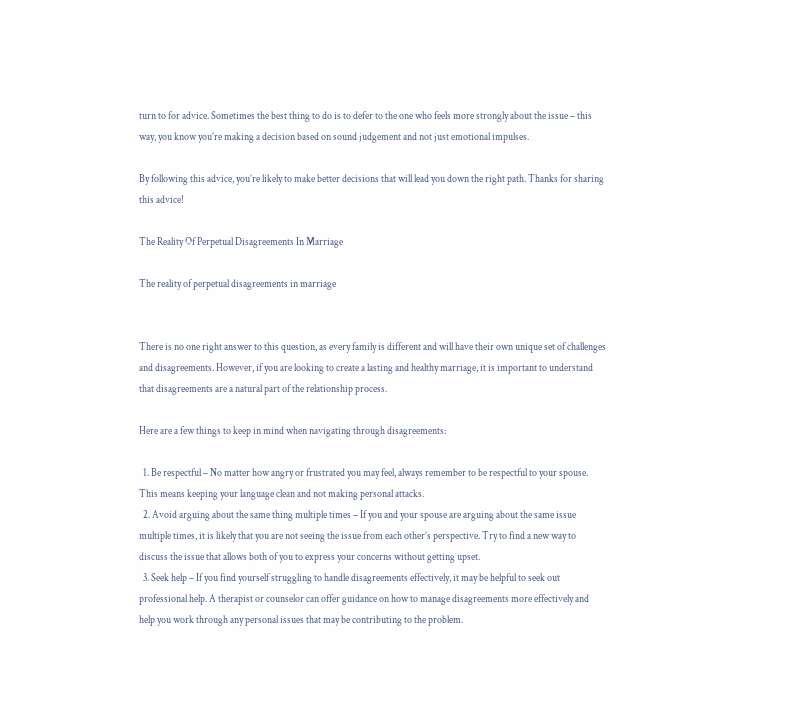turn to for advice. Sometimes the best thing to do is to defer to the one who feels more strongly about the issue – this way, you know you’re making a decision based on sound judgement and not just emotional impulses.

By following this advice, you’re likely to make better decisions that will lead you down the right path. Thanks for sharing this advice!

The Reality Of Perpetual Disagreements In Marriage

The reality of perpetual disagreements in marriage


There is no one right answer to this question, as every family is different and will have their own unique set of challenges and disagreements. However, if you are looking to create a lasting and healthy marriage, it is important to understand that disagreements are a natural part of the relationship process.

Here are a few things to keep in mind when navigating through disagreements:

  1. Be respectful – No matter how angry or frustrated you may feel, always remember to be respectful to your spouse. This means keeping your language clean and not making personal attacks.
  2. Avoid arguing about the same thing multiple times – If you and your spouse are arguing about the same issue multiple times, it is likely that you are not seeing the issue from each other’s perspective. Try to find a new way to discuss the issue that allows both of you to express your concerns without getting upset.
  3. Seek help – If you find yourself struggling to handle disagreements effectively, it may be helpful to seek out professional help. A therapist or counselor can offer guidance on how to manage disagreements more effectively and help you work through any personal issues that may be contributing to the problem.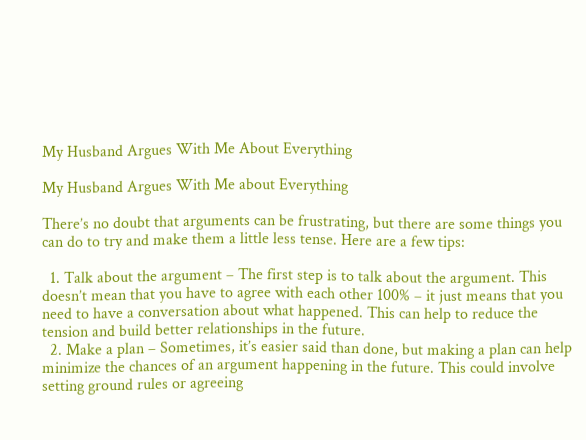My Husband Argues With Me About Everything

My Husband Argues With Me about Everything

There’s no doubt that arguments can be frustrating, but there are some things you can do to try and make them a little less tense. Here are a few tips:

  1. Talk about the argument – The first step is to talk about the argument. This doesn’t mean that you have to agree with each other 100% – it just means that you need to have a conversation about what happened. This can help to reduce the tension and build better relationships in the future.
  2. Make a plan – Sometimes, it’s easier said than done, but making a plan can help minimize the chances of an argument happening in the future. This could involve setting ground rules or agreeing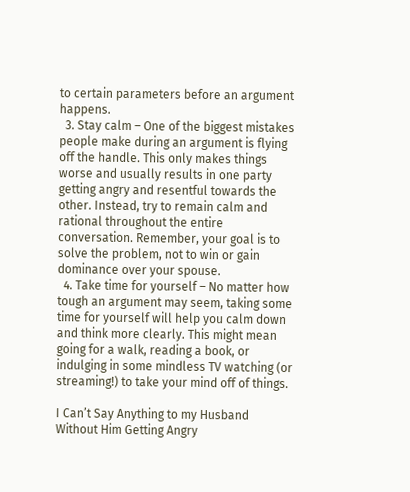to certain parameters before an argument happens.
  3. Stay calm – One of the biggest mistakes people make during an argument is flying off the handle. This only makes things worse and usually results in one party getting angry and resentful towards the other. Instead, try to remain calm and rational throughout the entire conversation. Remember, your goal is to solve the problem, not to win or gain dominance over your spouse.
  4. Take time for yourself – No matter how tough an argument may seem, taking some time for yourself will help you calm down and think more clearly. This might mean going for a walk, reading a book, or indulging in some mindless TV watching (or streaming!) to take your mind off of things.

I Can’t Say Anything to my Husband Without Him Getting Angry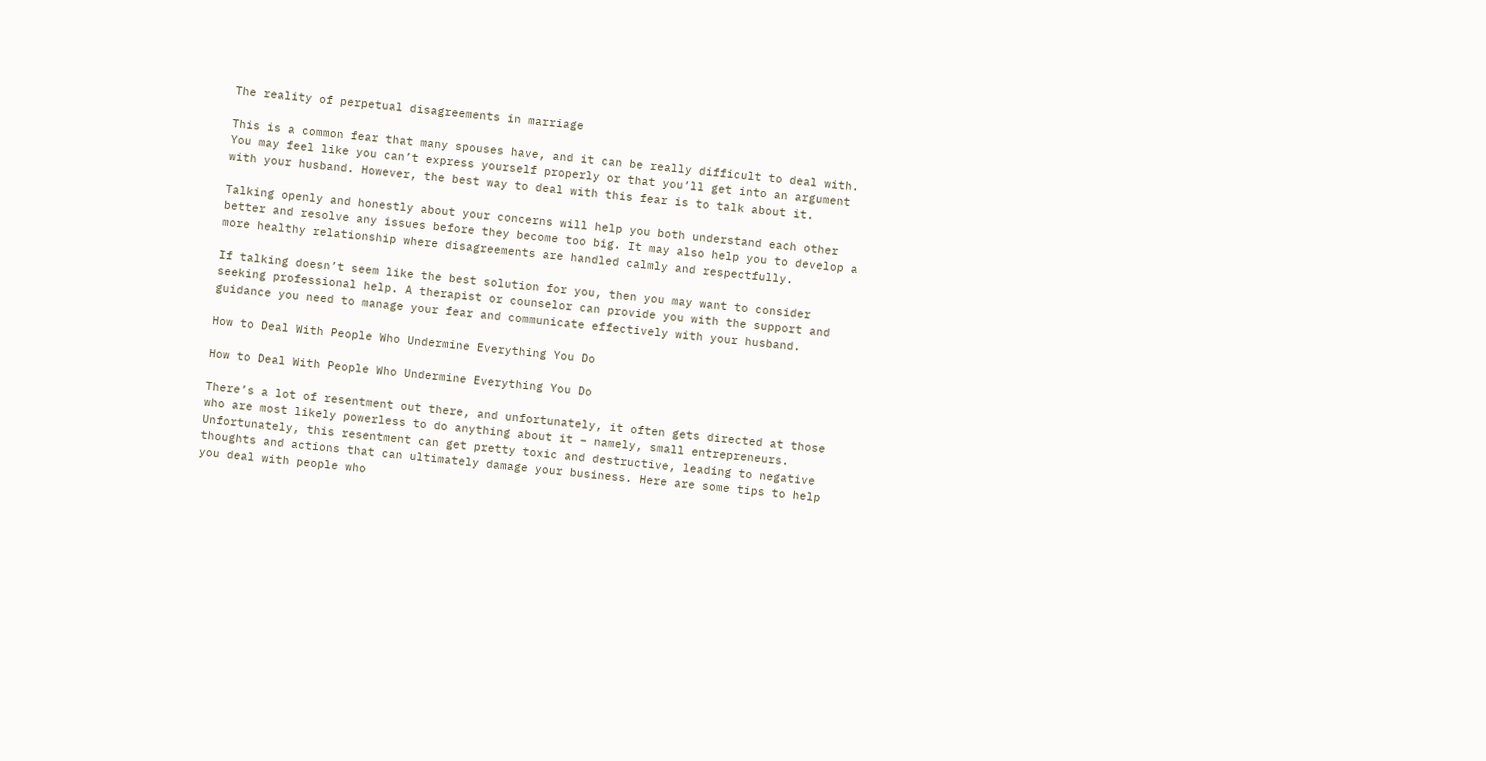The reality of perpetual disagreements in marriage

This is a common fear that many spouses have, and it can be really difficult to deal with. You may feel like you can’t express yourself properly or that you’ll get into an argument with your husband. However, the best way to deal with this fear is to talk about it.

Talking openly and honestly about your concerns will help you both understand each other better and resolve any issues before they become too big. It may also help you to develop a more healthy relationship where disagreements are handled calmly and respectfully.

If talking doesn’t seem like the best solution for you, then you may want to consider seeking professional help. A therapist or counselor can provide you with the support and guidance you need to manage your fear and communicate effectively with your husband.

How to Deal With People Who Undermine Everything You Do

How to Deal With People Who Undermine Everything You Do

There’s a lot of resentment out there, and unfortunately, it often gets directed at those who are most likely powerless to do anything about it – namely, small entrepreneurs. Unfortunately, this resentment can get pretty toxic and destructive, leading to negative thoughts and actions that can ultimately damage your business. Here are some tips to help you deal with people who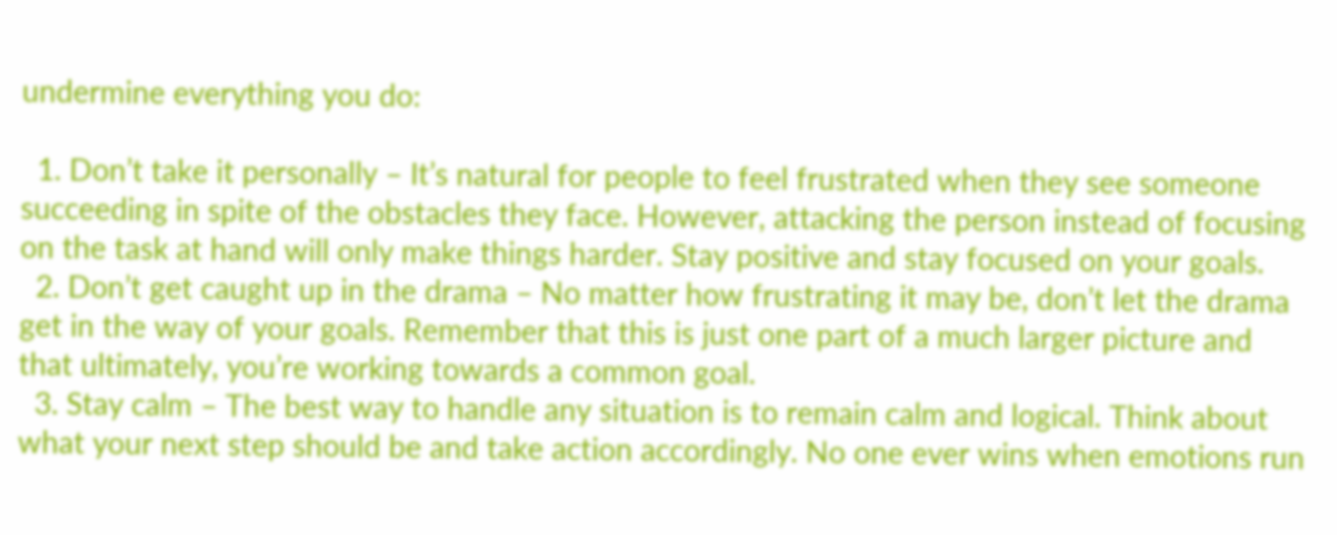undermine everything you do:

  1. Don’t take it personally – It’s natural for people to feel frustrated when they see someone succeeding in spite of the obstacles they face. However, attacking the person instead of focusing on the task at hand will only make things harder. Stay positive and stay focused on your goals.
  2. Don’t get caught up in the drama – No matter how frustrating it may be, don’t let the drama get in the way of your goals. Remember that this is just one part of a much larger picture and that ultimately, you’re working towards a common goal.
  3. Stay calm – The best way to handle any situation is to remain calm and logical. Think about what your next step should be and take action accordingly. No one ever wins when emotions run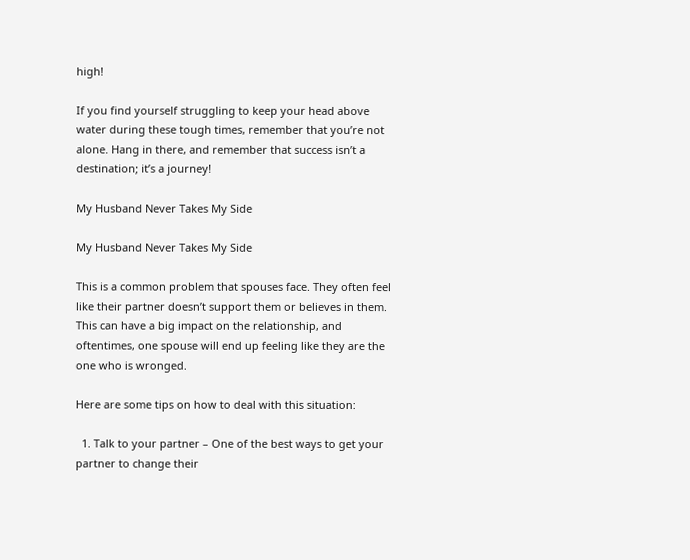high!

If you find yourself struggling to keep your head above water during these tough times, remember that you’re not alone. Hang in there, and remember that success isn’t a destination; it’s a journey!

My Husband Never Takes My Side

My Husband Never Takes My Side

This is a common problem that spouses face. They often feel like their partner doesn’t support them or believes in them. This can have a big impact on the relationship, and oftentimes, one spouse will end up feeling like they are the one who is wronged.

Here are some tips on how to deal with this situation:

  1. Talk to your partner – One of the best ways to get your partner to change their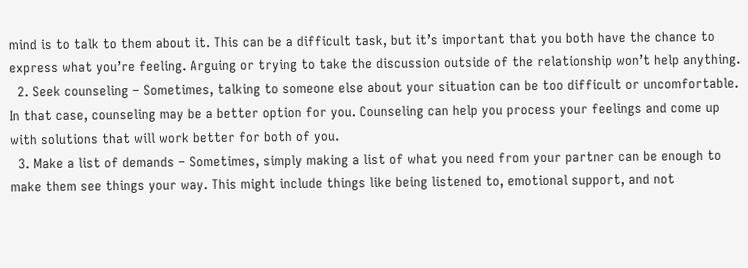mind is to talk to them about it. This can be a difficult task, but it’s important that you both have the chance to express what you’re feeling. Arguing or trying to take the discussion outside of the relationship won’t help anything.
  2. Seek counseling – Sometimes, talking to someone else about your situation can be too difficult or uncomfortable. In that case, counseling may be a better option for you. Counseling can help you process your feelings and come up with solutions that will work better for both of you.
  3. Make a list of demands – Sometimes, simply making a list of what you need from your partner can be enough to make them see things your way. This might include things like being listened to, emotional support, and not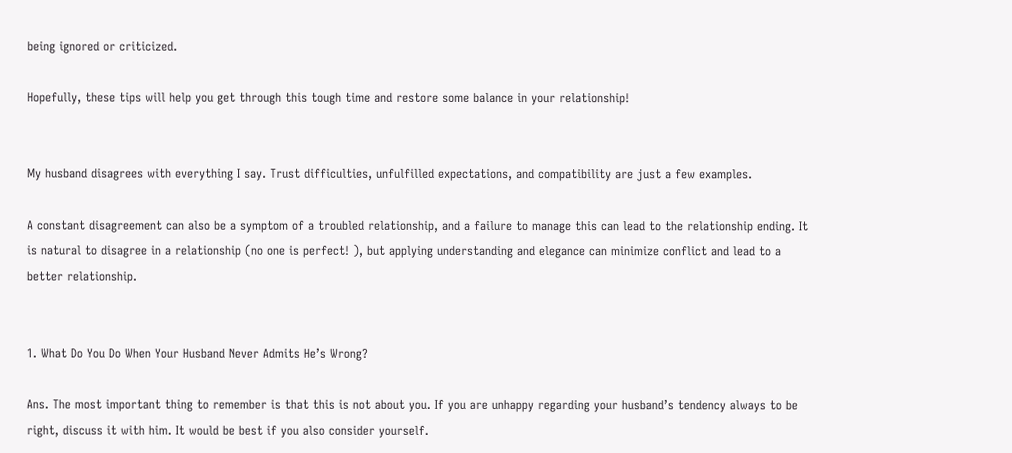being ignored or criticized.

Hopefully, these tips will help you get through this tough time and restore some balance in your relationship!


My husband disagrees with everything I say. Trust difficulties, unfulfilled expectations, and compatibility are just a few examples.

A constant disagreement can also be a symptom of a troubled relationship, and a failure to manage this can lead to the relationship ending. It is natural to disagree in a relationship (no one is perfect! ), but applying understanding and elegance can minimize conflict and lead to a better relationship.


1. What Do You Do When Your Husband Never Admits He’s Wrong?

Ans. The most important thing to remember is that this is not about you. If you are unhappy regarding your husband’s tendency always to be right, discuss it with him. It would be best if you also consider yourself.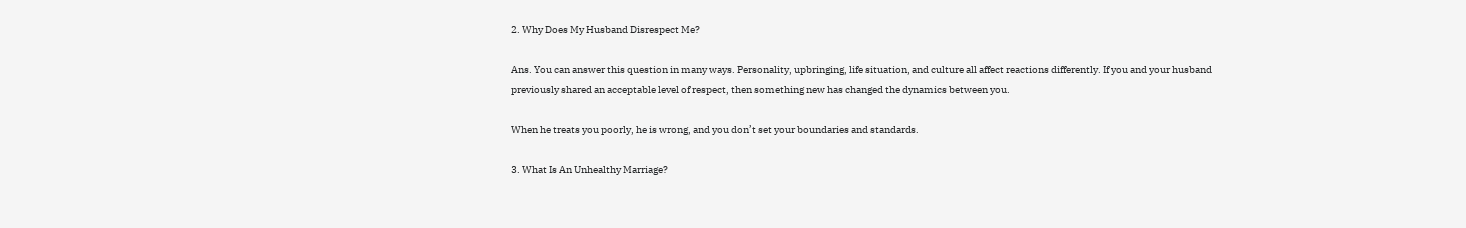2. Why Does My Husband Disrespect Me?

Ans. You can answer this question in many ways. Personality, upbringing, life situation, and culture all affect reactions differently. If you and your husband previously shared an acceptable level of respect, then something new has changed the dynamics between you.

When he treats you poorly, he is wrong, and you don’t set your boundaries and standards.

3. What Is An Unhealthy Marriage?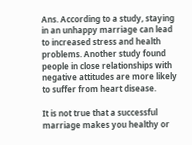Ans. According to a study, staying in an unhappy marriage can lead to increased stress and health problems. Another study found people in close relationships with negative attitudes are more likely to suffer from heart disease.

It is not true that a successful marriage makes you healthy or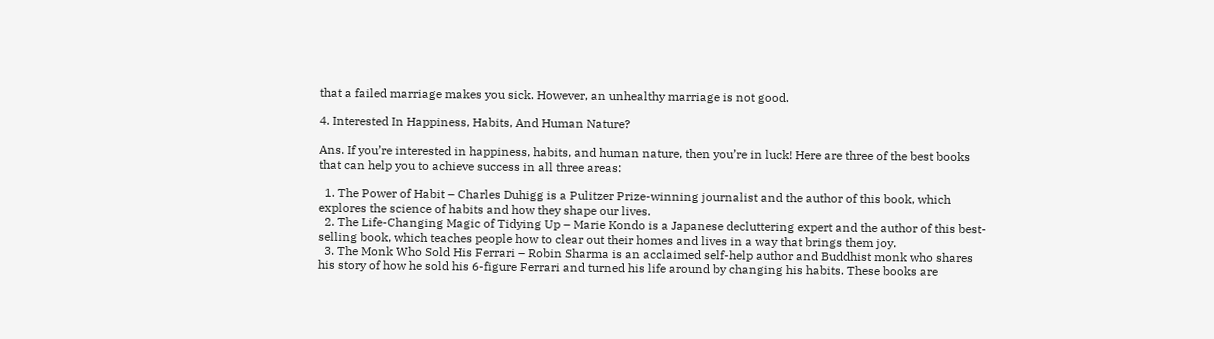that a failed marriage makes you sick. However, an unhealthy marriage is not good.

4. Interested In Happiness, Habits, And Human Nature?

Ans. If you’re interested in happiness, habits, and human nature, then you’re in luck! Here are three of the best books that can help you to achieve success in all three areas:

  1. The Power of Habit – Charles Duhigg is a Pulitzer Prize-winning journalist and the author of this book, which explores the science of habits and how they shape our lives.
  2. The Life-Changing Magic of Tidying Up – Marie Kondo is a Japanese decluttering expert and the author of this best-selling book, which teaches people how to clear out their homes and lives in a way that brings them joy.
  3. The Monk Who Sold His Ferrari – Robin Sharma is an acclaimed self-help author and Buddhist monk who shares his story of how he sold his 6-figure Ferrari and turned his life around by changing his habits. These books are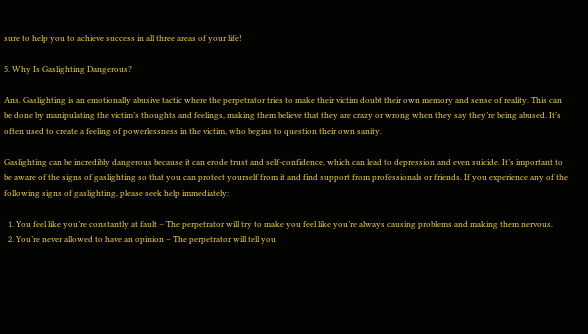sure to help you to achieve success in all three areas of your life!

5. Why Is Gaslighting Dangerous?

Ans. Gaslighting is an emotionally abusive tactic where the perpetrator tries to make their victim doubt their own memory and sense of reality. This can be done by manipulating the victim’s thoughts and feelings, making them believe that they are crazy or wrong when they say they’re being abused. It’s often used to create a feeling of powerlessness in the victim, who begins to question their own sanity.

Gaslighting can be incredibly dangerous because it can erode trust and self-confidence, which can lead to depression and even suicide. It’s important to be aware of the signs of gaslighting so that you can protect yourself from it and find support from professionals or friends. If you experience any of the following signs of gaslighting, please seek help immediately:

  1. You feel like you’re constantly at fault – The perpetrator will try to make you feel like you’re always causing problems and making them nervous.
  2. You’re never allowed to have an opinion – The perpetrator will tell you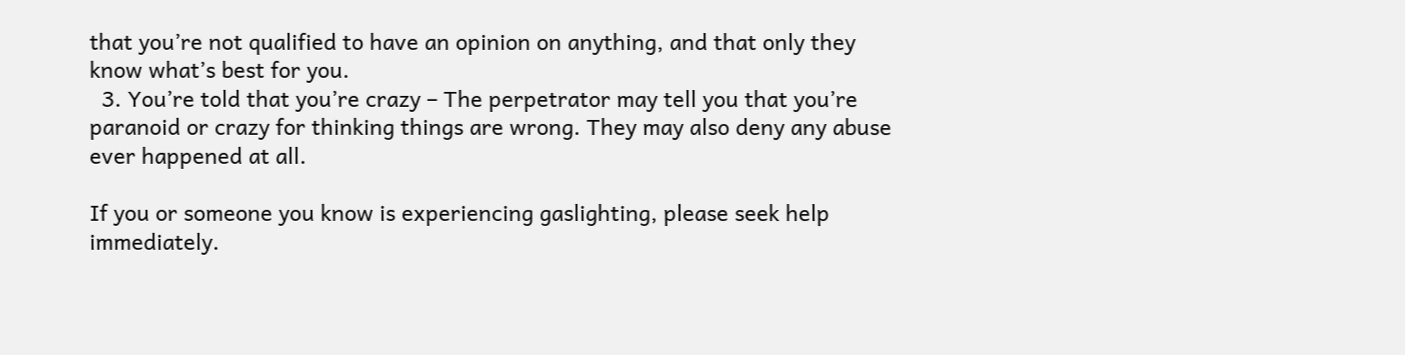that you’re not qualified to have an opinion on anything, and that only they know what’s best for you.
  3. You’re told that you’re crazy – The perpetrator may tell you that you’re paranoid or crazy for thinking things are wrong. They may also deny any abuse ever happened at all.

If you or someone you know is experiencing gaslighting, please seek help immediately.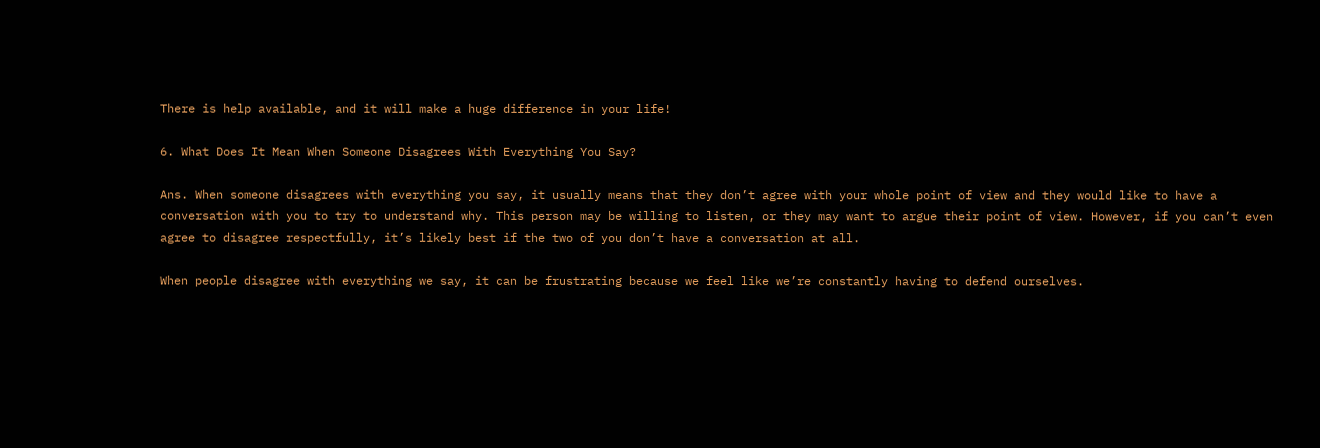There is help available, and it will make a huge difference in your life!

6. What Does It Mean When Someone Disagrees With Everything You Say?

Ans. When someone disagrees with everything you say, it usually means that they don’t agree with your whole point of view and they would like to have a conversation with you to try to understand why. This person may be willing to listen, or they may want to argue their point of view. However, if you can’t even agree to disagree respectfully, it’s likely best if the two of you don’t have a conversation at all.

When people disagree with everything we say, it can be frustrating because we feel like we’re constantly having to defend ourselves.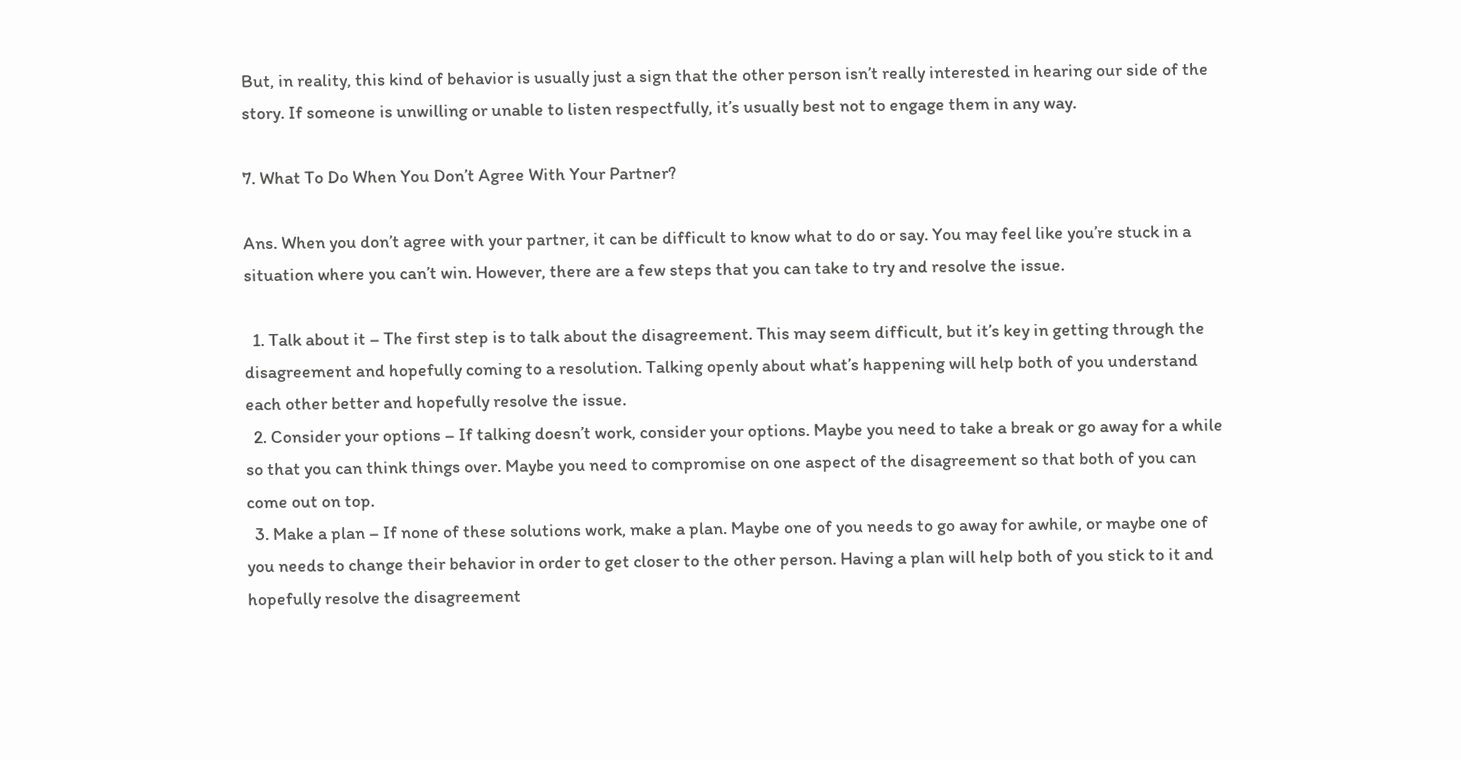But, in reality, this kind of behavior is usually just a sign that the other person isn’t really interested in hearing our side of the story. If someone is unwilling or unable to listen respectfully, it’s usually best not to engage them in any way.

7. What To Do When You Don’t Agree With Your Partner?

Ans. When you don’t agree with your partner, it can be difficult to know what to do or say. You may feel like you’re stuck in a situation where you can’t win. However, there are a few steps that you can take to try and resolve the issue.

  1. Talk about it – The first step is to talk about the disagreement. This may seem difficult, but it’s key in getting through the disagreement and hopefully coming to a resolution. Talking openly about what’s happening will help both of you understand each other better and hopefully resolve the issue.
  2. Consider your options – If talking doesn’t work, consider your options. Maybe you need to take a break or go away for a while so that you can think things over. Maybe you need to compromise on one aspect of the disagreement so that both of you can come out on top.
  3. Make a plan – If none of these solutions work, make a plan. Maybe one of you needs to go away for awhile, or maybe one of you needs to change their behavior in order to get closer to the other person. Having a plan will help both of you stick to it and hopefully resolve the disagreement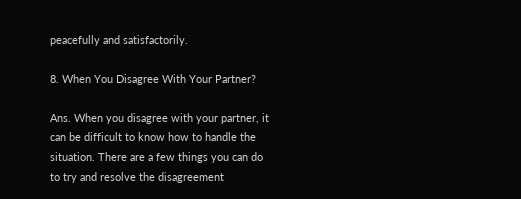peacefully and satisfactorily.

8. When You Disagree With Your Partner?

Ans. When you disagree with your partner, it can be difficult to know how to handle the situation. There are a few things you can do to try and resolve the disagreement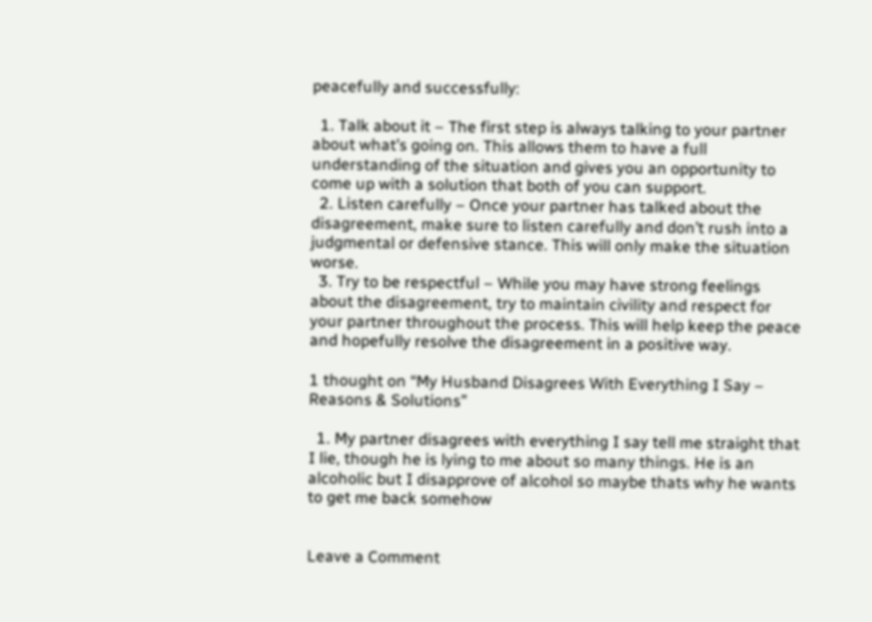peacefully and successfully:

  1. Talk about it – The first step is always talking to your partner about what’s going on. This allows them to have a full understanding of the situation and gives you an opportunity to come up with a solution that both of you can support.
  2. Listen carefully – Once your partner has talked about the disagreement, make sure to listen carefully and don’t rush into a judgmental or defensive stance. This will only make the situation worse.
  3. Try to be respectful – While you may have strong feelings about the disagreement, try to maintain civility and respect for your partner throughout the process. This will help keep the peace and hopefully resolve the disagreement in a positive way.

1 thought on “My Husband Disagrees With Everything I Say – Reasons & Solutions”

  1. My partner disagrees with everything I say tell me straight that I lie, though he is lying to me about so many things. He is an alcoholic but I disapprove of alcohol so maybe thats why he wants to get me back somehow


Leave a Comment